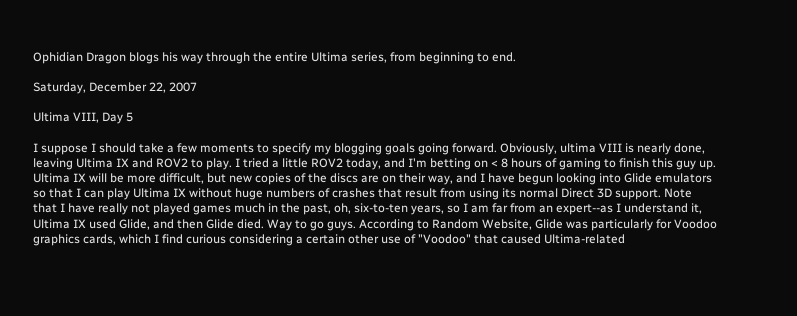Ophidian Dragon blogs his way through the entire Ultima series, from beginning to end.

Saturday, December 22, 2007

Ultima VIII, Day 5

I suppose I should take a few moments to specify my blogging goals going forward. Obviously, ultima VIII is nearly done, leaving Ultima IX and ROV2 to play. I tried a little ROV2 today, and I'm betting on < 8 hours of gaming to finish this guy up. Ultima IX will be more difficult, but new copies of the discs are on their way, and I have begun looking into Glide emulators so that I can play Ultima IX without huge numbers of crashes that result from using its normal Direct 3D support. Note that I have really not played games much in the past, oh, six-to-ten years, so I am far from an expert--as I understand it, Ultima IX used Glide, and then Glide died. Way to go guys. According to Random Website, Glide was particularly for Voodoo graphics cards, which I find curious considering a certain other use of "Voodoo" that caused Ultima-related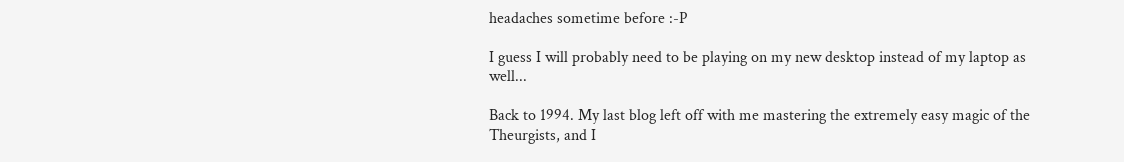headaches sometime before :-P

I guess I will probably need to be playing on my new desktop instead of my laptop as well...

Back to 1994. My last blog left off with me mastering the extremely easy magic of the Theurgists, and I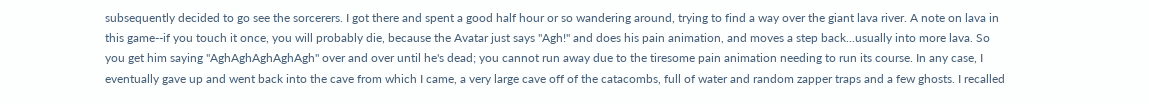subsequently decided to go see the sorcerers. I got there and spent a good half hour or so wandering around, trying to find a way over the giant lava river. A note on lava in this game--if you touch it once, you will probably die, because the Avatar just says "Agh!" and does his pain animation, and moves a step back...usually into more lava. So you get him saying "AghAghAghAghAgh" over and over until he's dead; you cannot run away due to the tiresome pain animation needing to run its course. In any case, I eventually gave up and went back into the cave from which I came, a very large cave off of the catacombs, full of water and random zapper traps and a few ghosts. I recalled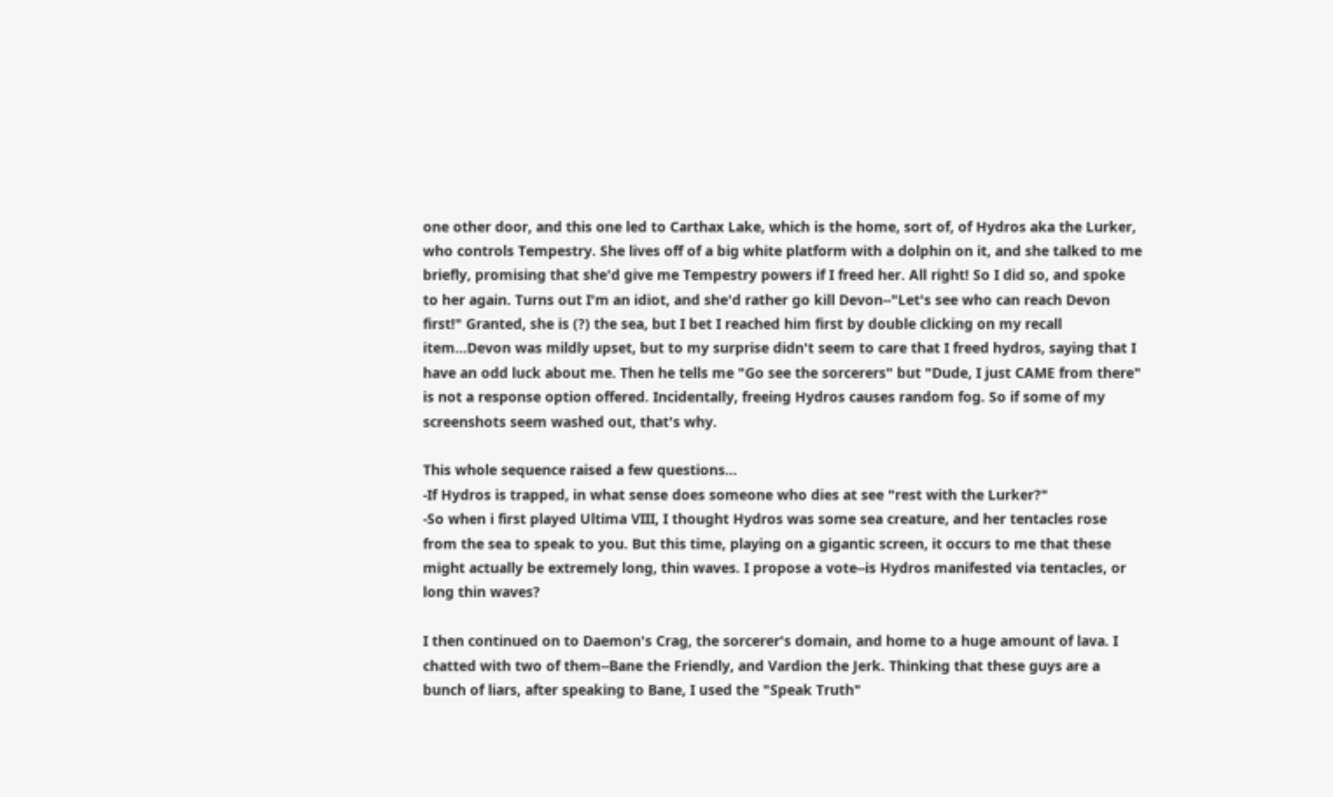one other door, and this one led to Carthax Lake, which is the home, sort of, of Hydros aka the Lurker, who controls Tempestry. She lives off of a big white platform with a dolphin on it, and she talked to me briefly, promising that she'd give me Tempestry powers if I freed her. All right! So I did so, and spoke to her again. Turns out I'm an idiot, and she'd rather go kill Devon--"Let's see who can reach Devon first!" Granted, she is (?) the sea, but I bet I reached him first by double clicking on my recall item...Devon was mildly upset, but to my surprise didn't seem to care that I freed hydros, saying that I have an odd luck about me. Then he tells me "Go see the sorcerers" but "Dude, I just CAME from there" is not a response option offered. Incidentally, freeing Hydros causes random fog. So if some of my screenshots seem washed out, that's why.

This whole sequence raised a few questions...
-If Hydros is trapped, in what sense does someone who dies at see "rest with the Lurker?"
-So when i first played Ultima VIII, I thought Hydros was some sea creature, and her tentacles rose from the sea to speak to you. But this time, playing on a gigantic screen, it occurs to me that these might actually be extremely long, thin waves. I propose a vote--is Hydros manifested via tentacles, or long thin waves?

I then continued on to Daemon's Crag, the sorcerer's domain, and home to a huge amount of lava. I chatted with two of them--Bane the Friendly, and Vardion the Jerk. Thinking that these guys are a bunch of liars, after speaking to Bane, I used the "Speak Truth"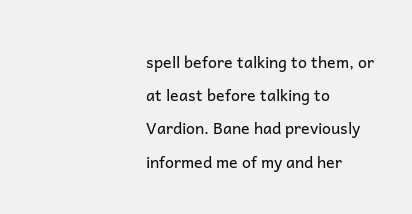spell before talking to them, or at least before talking to Vardion. Bane had previously informed me of my and her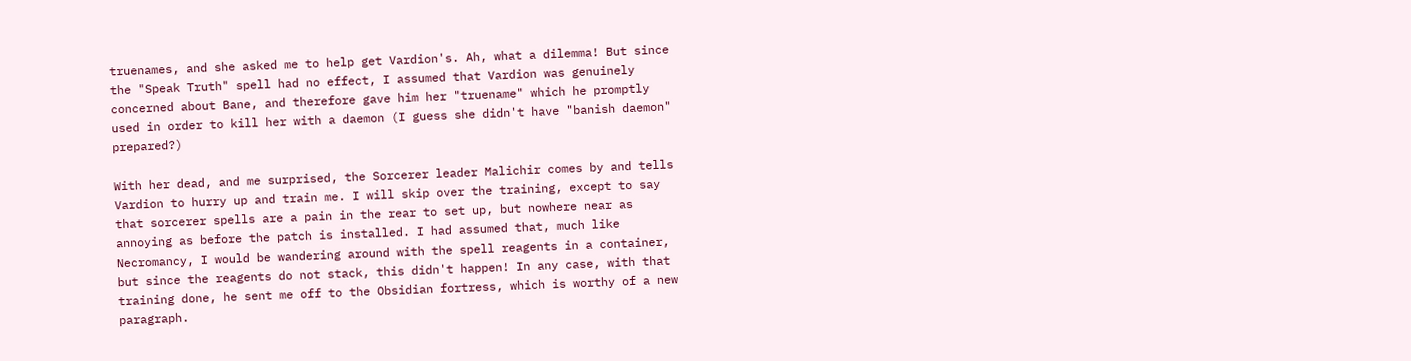truenames, and she asked me to help get Vardion's. Ah, what a dilemma! But since the "Speak Truth" spell had no effect, I assumed that Vardion was genuinely concerned about Bane, and therefore gave him her "truename" which he promptly used in order to kill her with a daemon (I guess she didn't have "banish daemon" prepared?)

With her dead, and me surprised, the Sorcerer leader Malichir comes by and tells Vardion to hurry up and train me. I will skip over the training, except to say that sorcerer spells are a pain in the rear to set up, but nowhere near as annoying as before the patch is installed. I had assumed that, much like Necromancy, I would be wandering around with the spell reagents in a container, but since the reagents do not stack, this didn't happen! In any case, with that training done, he sent me off to the Obsidian fortress, which is worthy of a new paragraph.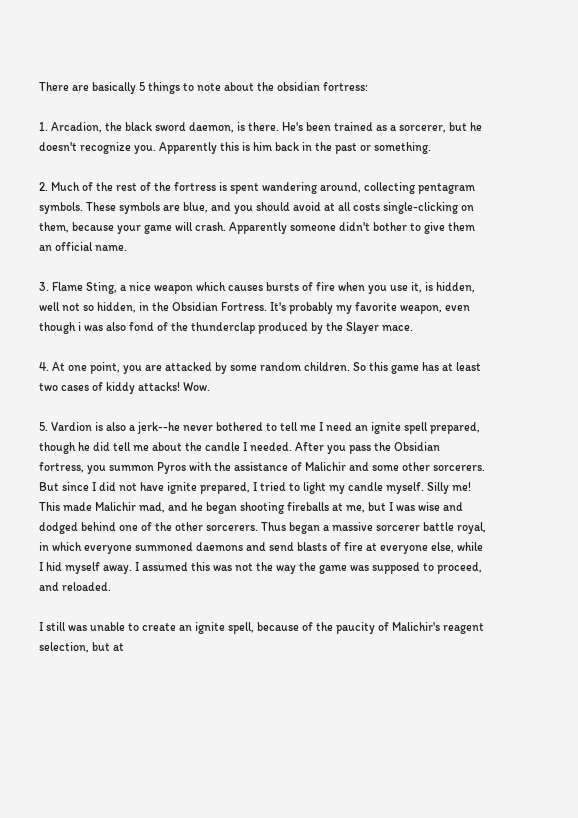There are basically 5 things to note about the obsidian fortress:

1. Arcadion, the black sword daemon, is there. He's been trained as a sorcerer, but he doesn't recognize you. Apparently this is him back in the past or something.

2. Much of the rest of the fortress is spent wandering around, collecting pentagram symbols. These symbols are blue, and you should avoid at all costs single-clicking on them, because your game will crash. Apparently someone didn't bother to give them an official name.

3. Flame Sting, a nice weapon which causes bursts of fire when you use it, is hidden, well not so hidden, in the Obsidian Fortress. It's probably my favorite weapon, even though i was also fond of the thunderclap produced by the Slayer mace.

4. At one point, you are attacked by some random children. So this game has at least two cases of kiddy attacks! Wow.

5. Vardion is also a jerk--he never bothered to tell me I need an ignite spell prepared, though he did tell me about the candle I needed. After you pass the Obsidian fortress, you summon Pyros with the assistance of Malichir and some other sorcerers. But since I did not have ignite prepared, I tried to light my candle myself. Silly me! This made Malichir mad, and he began shooting fireballs at me, but I was wise and dodged behind one of the other sorcerers. Thus began a massive sorcerer battle royal, in which everyone summoned daemons and send blasts of fire at everyone else, while I hid myself away. I assumed this was not the way the game was supposed to proceed, and reloaded.

I still was unable to create an ignite spell, because of the paucity of Malichir's reagent selection, but at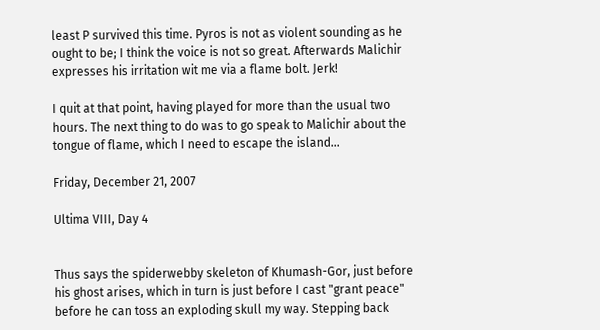least P survived this time. Pyros is not as violent sounding as he ought to be; I think the voice is not so great. Afterwards Malichir expresses his irritation wit me via a flame bolt. Jerk!

I quit at that point, having played for more than the usual two hours. The next thing to do was to go speak to Malichir about the tongue of flame, which I need to escape the island...

Friday, December 21, 2007

Ultima VIII, Day 4


Thus says the spiderwebby skeleton of Khumash-Gor, just before his ghost arises, which in turn is just before I cast "grant peace" before he can toss an exploding skull my way. Stepping back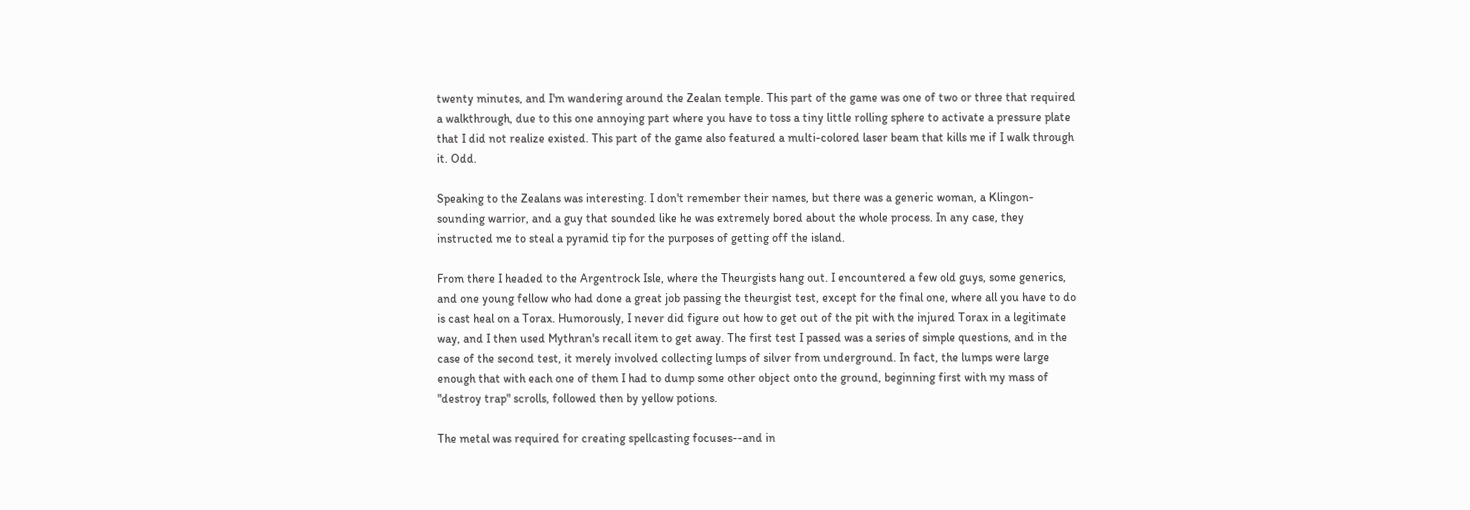twenty minutes, and I'm wandering around the Zealan temple. This part of the game was one of two or three that required a walkthrough, due to this one annoying part where you have to toss a tiny little rolling sphere to activate a pressure plate that I did not realize existed. This part of the game also featured a multi-colored laser beam that kills me if I walk through it. Odd.

Speaking to the Zealans was interesting. I don't remember their names, but there was a generic woman, a Klingon-sounding warrior, and a guy that sounded like he was extremely bored about the whole process. In any case, they instructed me to steal a pyramid tip for the purposes of getting off the island.

From there I headed to the Argentrock Isle, where the Theurgists hang out. I encountered a few old guys, some generics, and one young fellow who had done a great job passing the theurgist test, except for the final one, where all you have to do is cast heal on a Torax. Humorously, I never did figure out how to get out of the pit with the injured Torax in a legitimate way, and I then used Mythran's recall item to get away. The first test I passed was a series of simple questions, and in the case of the second test, it merely involved collecting lumps of silver from underground. In fact, the lumps were large enough that with each one of them I had to dump some other object onto the ground, beginning first with my mass of "destroy trap" scrolls, followed then by yellow potions.

The metal was required for creating spellcasting focuses--and in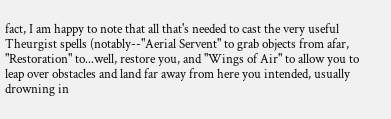fact, I am happy to note that all that's needed to cast the very useful Theurgist spells (notably--"Aerial Servent" to grab objects from afar, "Restoration" to...well, restore you, and "Wings of Air" to allow you to leap over obstacles and land far away from here you intended, usually drowning in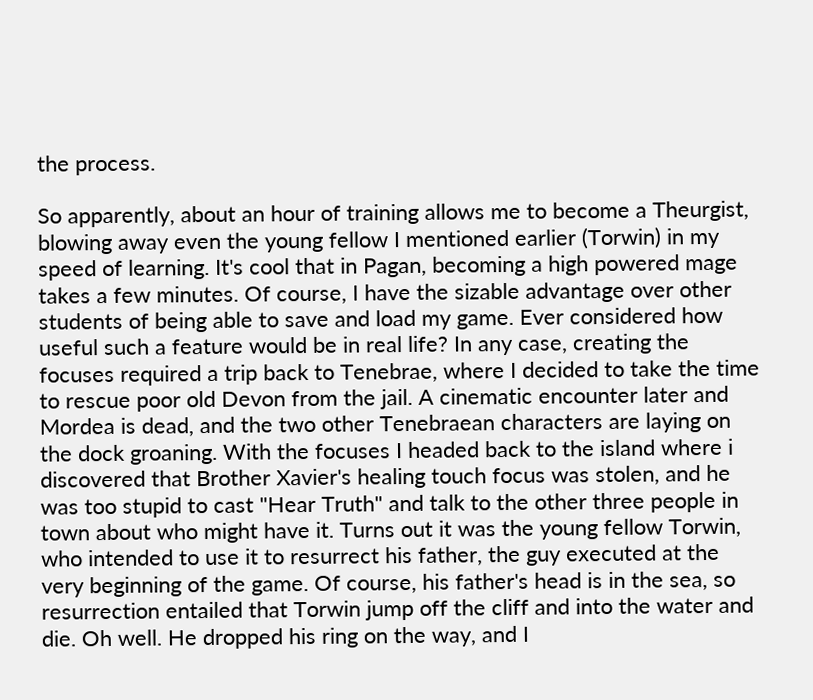the process.

So apparently, about an hour of training allows me to become a Theurgist, blowing away even the young fellow I mentioned earlier (Torwin) in my speed of learning. It's cool that in Pagan, becoming a high powered mage takes a few minutes. Of course, I have the sizable advantage over other students of being able to save and load my game. Ever considered how useful such a feature would be in real life? In any case, creating the focuses required a trip back to Tenebrae, where I decided to take the time to rescue poor old Devon from the jail. A cinematic encounter later and Mordea is dead, and the two other Tenebraean characters are laying on the dock groaning. With the focuses I headed back to the island where i discovered that Brother Xavier's healing touch focus was stolen, and he was too stupid to cast "Hear Truth" and talk to the other three people in town about who might have it. Turns out it was the young fellow Torwin, who intended to use it to resurrect his father, the guy executed at the very beginning of the game. Of course, his father's head is in the sea, so resurrection entailed that Torwin jump off the cliff and into the water and die. Oh well. He dropped his ring on the way, and I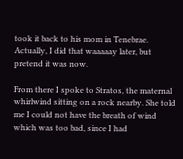took it back to his mom in Tenebrae. Actually, I did that waaaaay later, but pretend it was now.

From there I spoke to Stratos, the maternal whirlwind sitting on a rock nearby. She told me I could not have the breath of wind which was too bad, since I had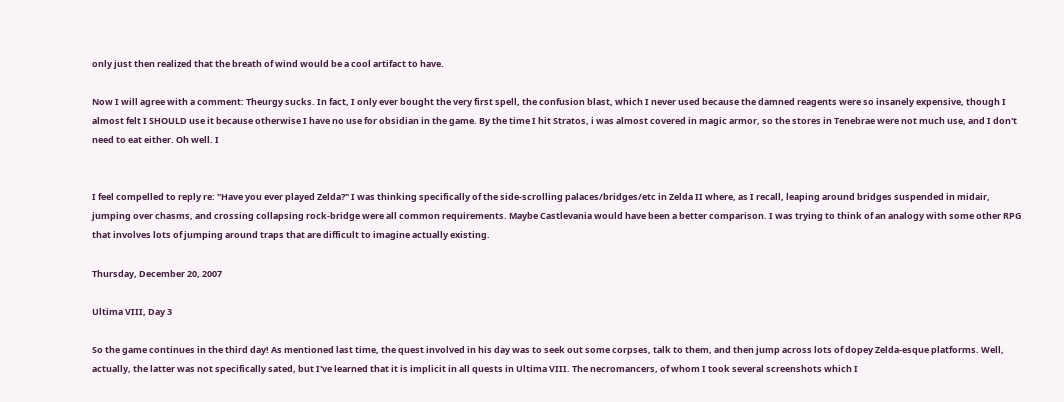only just then realized that the breath of wind would be a cool artifact to have.

Now I will agree with a comment: Theurgy sucks. In fact, I only ever bought the very first spell, the confusion blast, which I never used because the damned reagents were so insanely expensive, though I almost felt I SHOULD use it because otherwise I have no use for obsidian in the game. By the time I hit Stratos, i was almost covered in magic armor, so the stores in Tenebrae were not much use, and I don't need to eat either. Oh well. I


I feel compelled to reply re: "Have you ever played Zelda?" I was thinking specifically of the side-scrolling palaces/bridges/etc in Zelda II where, as I recall, leaping around bridges suspended in midair, jumping over chasms, and crossing collapsing rock-bridge were all common requirements. Maybe Castlevania would have been a better comparison. I was trying to think of an analogy with some other RPG that involves lots of jumping around traps that are difficult to imagine actually existing.

Thursday, December 20, 2007

Ultima VIII, Day 3

So the game continues in the third day! As mentioned last time, the quest involved in his day was to seek out some corpses, talk to them, and then jump across lots of dopey Zelda-esque platforms. Well, actually, the latter was not specifically sated, but I've learned that it is implicit in all quests in Ultima VIII. The necromancers, of whom I took several screenshots which I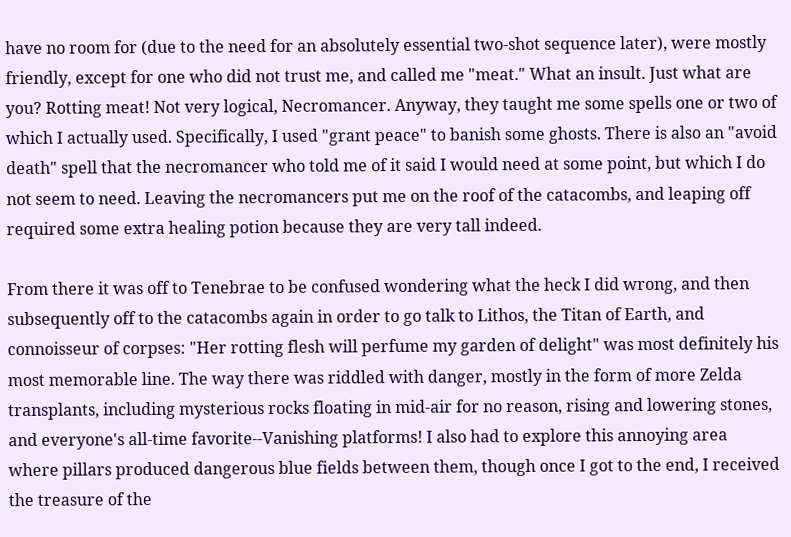have no room for (due to the need for an absolutely essential two-shot sequence later), were mostly friendly, except for one who did not trust me, and called me "meat." What an insult. Just what are you? Rotting meat! Not very logical, Necromancer. Anyway, they taught me some spells one or two of which I actually used. Specifically, I used "grant peace" to banish some ghosts. There is also an "avoid death" spell that the necromancer who told me of it said I would need at some point, but which I do not seem to need. Leaving the necromancers put me on the roof of the catacombs, and leaping off required some extra healing potion because they are very tall indeed.

From there it was off to Tenebrae to be confused wondering what the heck I did wrong, and then subsequently off to the catacombs again in order to go talk to Lithos, the Titan of Earth, and connoisseur of corpses: "Her rotting flesh will perfume my garden of delight" was most definitely his most memorable line. The way there was riddled with danger, mostly in the form of more Zelda transplants, including mysterious rocks floating in mid-air for no reason, rising and lowering stones, and everyone's all-time favorite--Vanishing platforms! I also had to explore this annoying area where pillars produced dangerous blue fields between them, though once I got to the end, I received the treasure of the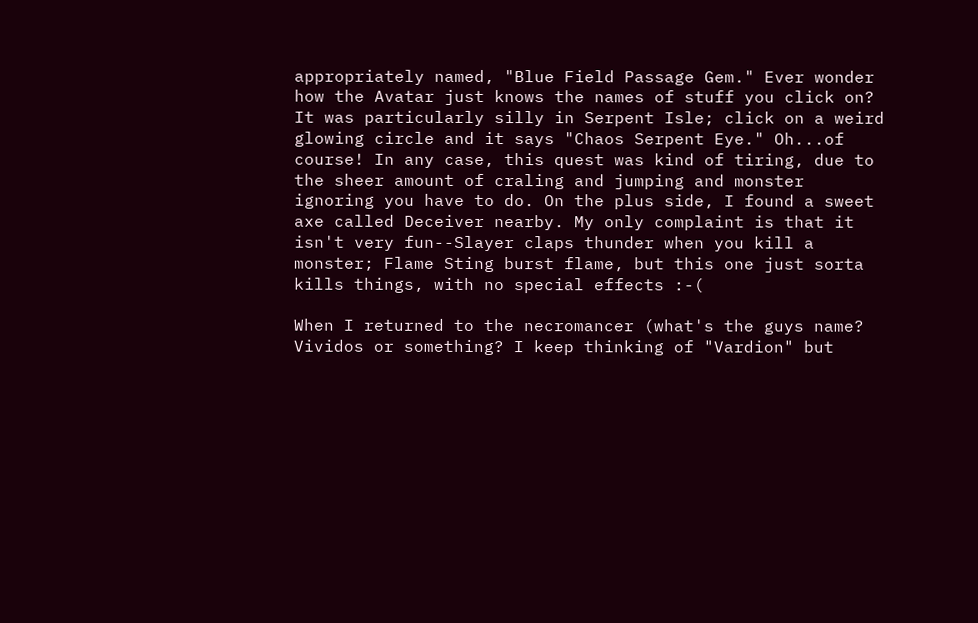appropriately named, "Blue Field Passage Gem." Ever wonder how the Avatar just knows the names of stuff you click on? It was particularly silly in Serpent Isle; click on a weird glowing circle and it says "Chaos Serpent Eye." Oh...of course! In any case, this quest was kind of tiring, due to the sheer amount of craling and jumping and monster ignoring you have to do. On the plus side, I found a sweet axe called Deceiver nearby. My only complaint is that it isn't very fun--Slayer claps thunder when you kill a monster; Flame Sting burst flame, but this one just sorta kills things, with no special effects :-(

When I returned to the necromancer (what's the guys name? Vividos or something? I keep thinking of "Vardion" but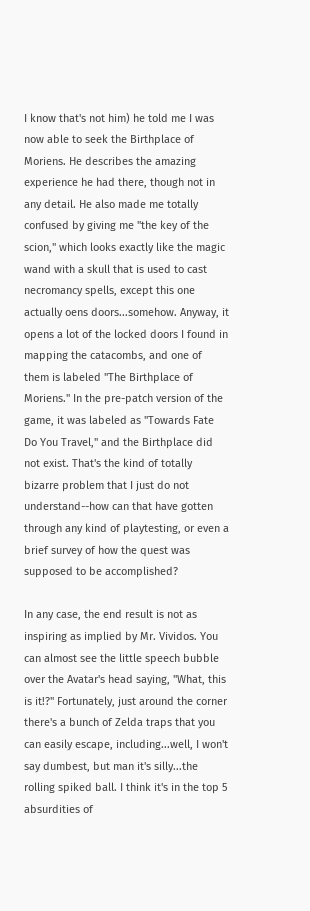I know that's not him) he told me I was now able to seek the Birthplace of Moriens. He describes the amazing experience he had there, though not in any detail. He also made me totally confused by giving me "the key of the scion," which looks exactly like the magic wand with a skull that is used to cast necromancy spells, except this one actually oens doors...somehow. Anyway, it opens a lot of the locked doors I found in mapping the catacombs, and one of them is labeled "The Birthplace of Moriens." In the pre-patch version of the game, it was labeled as "Towards Fate Do You Travel," and the Birthplace did not exist. That's the kind of totally bizarre problem that I just do not understand--how can that have gotten through any kind of playtesting, or even a brief survey of how the quest was supposed to be accomplished?

In any case, the end result is not as inspiring as implied by Mr. Vividos. You can almost see the little speech bubble over the Avatar's head saying, "What, this is it!?" Fortunately, just around the corner there's a bunch of Zelda traps that you can easily escape, including...well, I won't say dumbest, but man it's silly...the rolling spiked ball. I think it's in the top 5 absurdities of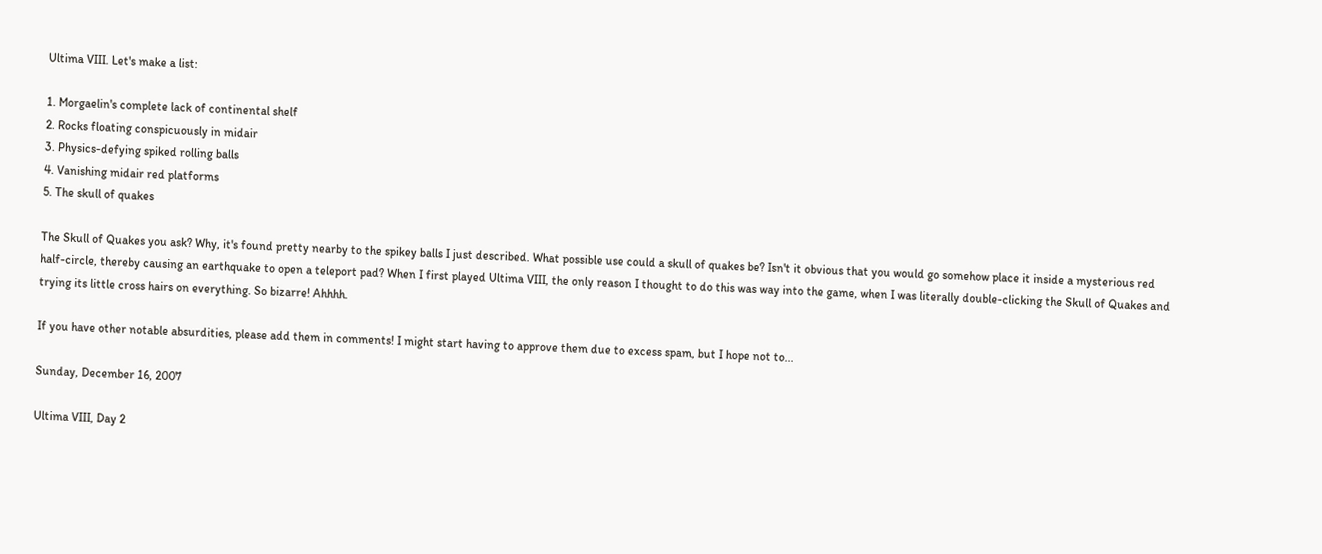Ultima VIII. Let's make a list:

1. Morgaelin's complete lack of continental shelf
2. Rocks floating conspicuously in midair
3. Physics-defying spiked rolling balls
4. Vanishing midair red platforms
5. The skull of quakes

The Skull of Quakes you ask? Why, it's found pretty nearby to the spikey balls I just described. What possible use could a skull of quakes be? Isn't it obvious that you would go somehow place it inside a mysterious red half-circle, thereby causing an earthquake to open a teleport pad? When I first played Ultima VIII, the only reason I thought to do this was way into the game, when I was literally double-clicking the Skull of Quakes and trying its little cross hairs on everything. So bizarre! Ahhhh.

If you have other notable absurdities, please add them in comments! I might start having to approve them due to excess spam, but I hope not to...

Sunday, December 16, 2007

Ultima VIII, Day 2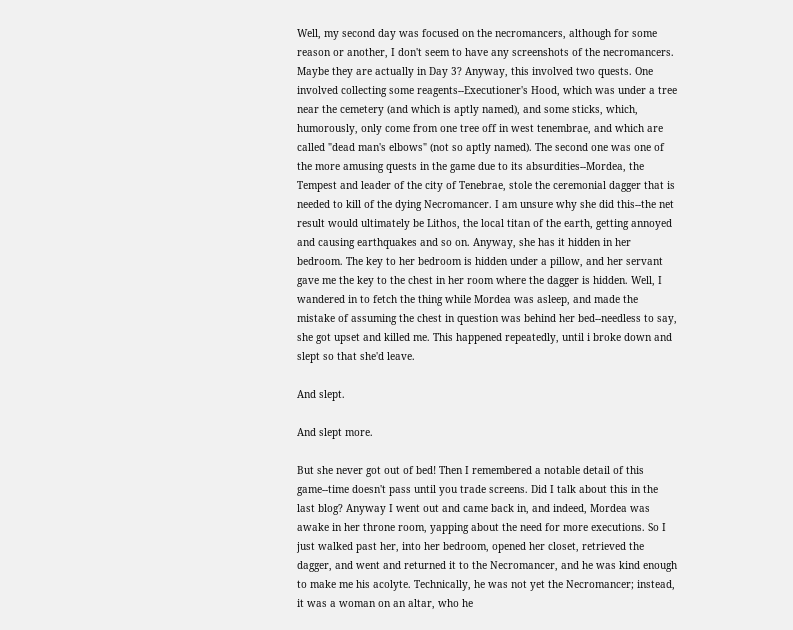Well, my second day was focused on the necromancers, although for some reason or another, I don't seem to have any screenshots of the necromancers. Maybe they are actually in Day 3? Anyway, this involved two quests. One involved collecting some reagents--Executioner's Hood, which was under a tree near the cemetery (and which is aptly named), and some sticks, which, humorously, only come from one tree off in west tenembrae, and which are called "dead man's elbows" (not so aptly named). The second one was one of the more amusing quests in the game due to its absurdities--Mordea, the Tempest and leader of the city of Tenebrae, stole the ceremonial dagger that is needed to kill of the dying Necromancer. I am unsure why she did this--the net result would ultimately be Lithos, the local titan of the earth, getting annoyed and causing earthquakes and so on. Anyway, she has it hidden in her bedroom. The key to her bedroom is hidden under a pillow, and her servant gave me the key to the chest in her room where the dagger is hidden. Well, I wandered in to fetch the thing while Mordea was asleep, and made the mistake of assuming the chest in question was behind her bed--needless to say, she got upset and killed me. This happened repeatedly, until i broke down and slept so that she'd leave.

And slept.

And slept more.

But she never got out of bed! Then I remembered a notable detail of this game--time doesn't pass until you trade screens. Did I talk about this in the last blog? Anyway I went out and came back in, and indeed, Mordea was awake in her throne room, yapping about the need for more executions. So I just walked past her, into her bedroom, opened her closet, retrieved the dagger, and went and returned it to the Necromancer, and he was kind enough to make me his acolyte. Technically, he was not yet the Necromancer; instead, it was a woman on an altar, who he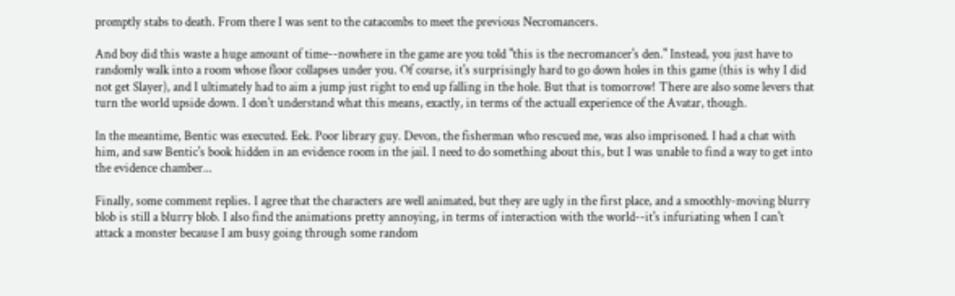promptly stabs to death. From there I was sent to the catacombs to meet the previous Necromancers.

And boy did this waste a huge amount of time--nowhere in the game are you told "this is the necromancer's den." Instead, you just have to randomly walk into a room whose floor collapses under you. Of course, it's surprisingly hard to go down holes in this game (this is why I did not get Slayer), and I ultimately had to aim a jump just right to end up falling in the hole. But that is tomorrow! There are also some levers that turn the world upside down. I don't understand what this means, exactly, in terms of the actuall experience of the Avatar, though.

In the meantime, Bentic was executed. Eek. Poor library guy. Devon, the fisherman who rescued me, was also imprisoned. I had a chat with him, and saw Bentic's book hidden in an evidence room in the jail. I need to do something about this, but I was unable to find a way to get into the evidence chamber...

Finally, some comment replies. I agree that the characters are well animated, but they are ugly in the first place, and a smoothly-moving blurry blob is still a blurry blob. I also find the animations pretty annoying, in terms of interaction with the world--it's infuriating when I can't attack a monster because I am busy going through some random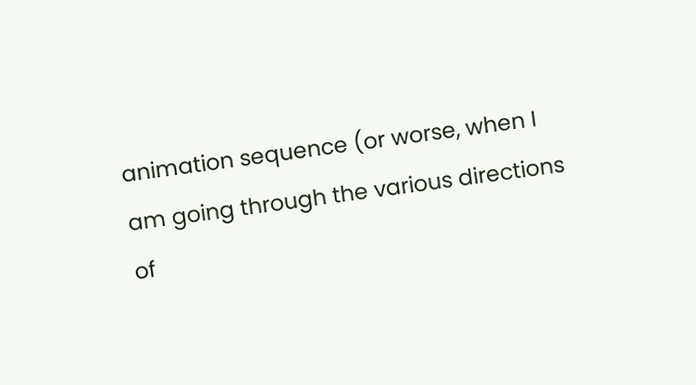animation sequence (or worse, when I am going through the various directions of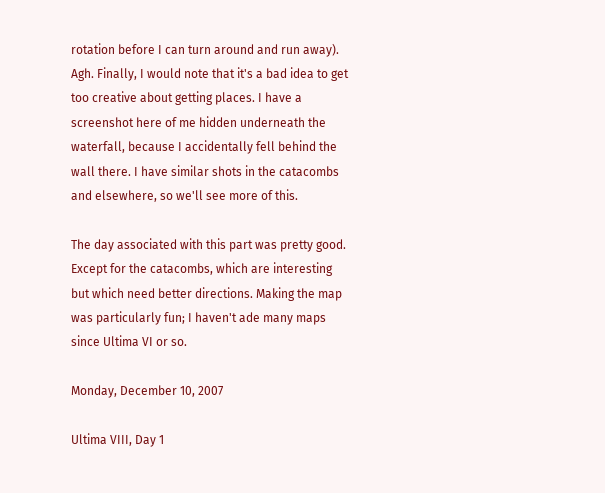rotation before I can turn around and run away). Agh. Finally, I would note that it's a bad idea to get too creative about getting places. I have a screenshot here of me hidden underneath the waterfall, because I accidentally fell behind the wall there. I have similar shots in the catacombs and elsewhere, so we'll see more of this.

The day associated with this part was pretty good. Except for the catacombs, which are interesting but which need better directions. Making the map was particularly fun; I haven't ade many maps since Ultima VI or so.

Monday, December 10, 2007

Ultima VIII, Day 1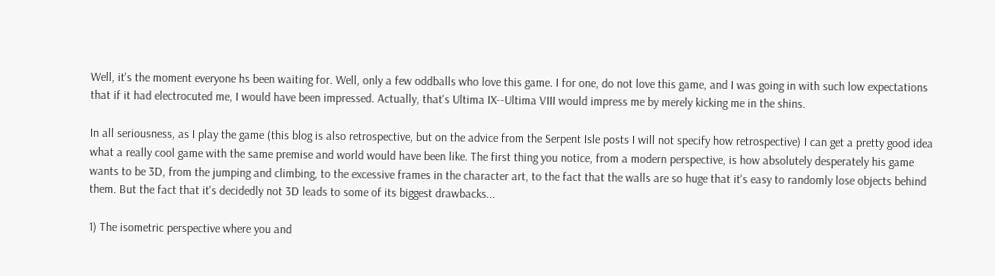Well, it's the moment everyone hs been waiting for. Well, only a few oddballs who love this game. I for one, do not love this game, and I was going in with such low expectations that if it had electrocuted me, I would have been impressed. Actually, that's Ultima IX--Ultima VIII would impress me by merely kicking me in the shins.

In all seriousness, as I play the game (this blog is also retrospective, but on the advice from the Serpent Isle posts I will not specify how retrospective) I can get a pretty good idea what a really cool game with the same premise and world would have been like. The first thing you notice, from a modern perspective, is how absolutely desperately his game wants to be 3D, from the jumping and climbing, to the excessive frames in the character art, to the fact that the walls are so huge that it's easy to randomly lose objects behind them. But the fact that it's decidedly not 3D leads to some of its biggest drawbacks...

1) The isometric perspective where you and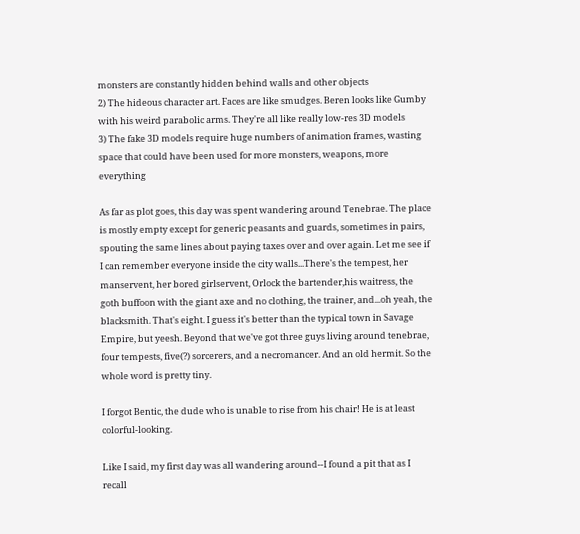monsters are constantly hidden behind walls and other objects
2) The hideous character art. Faces are like smudges. Beren looks like Gumby with his weird parabolic arms. They're all like really low-res 3D models
3) The fake 3D models require huge numbers of animation frames, wasting space that could have been used for more monsters, weapons, more everything

As far as plot goes, this day was spent wandering around Tenebrae. The place is mostly empty except for generic peasants and guards, sometimes in pairs, spouting the same lines about paying taxes over and over again. Let me see if I can remember everyone inside the city walls...There's the tempest, her manservent, her bored girlservent, Orlock the bartender,his waitress, the goth buffoon with the giant axe and no clothing, the trainer, and...oh yeah, the blacksmith. That's eight. I guess it's better than the typical town in Savage Empire, but yeesh. Beyond that we've got three guys living around tenebrae, four tempests, five(?) sorcerers, and a necromancer. And an old hermit. So the whole word is pretty tiny.

I forgot Bentic, the dude who is unable to rise from his chair! He is at least colorful-looking.

Like I said, my first day was all wandering around--I found a pit that as I recall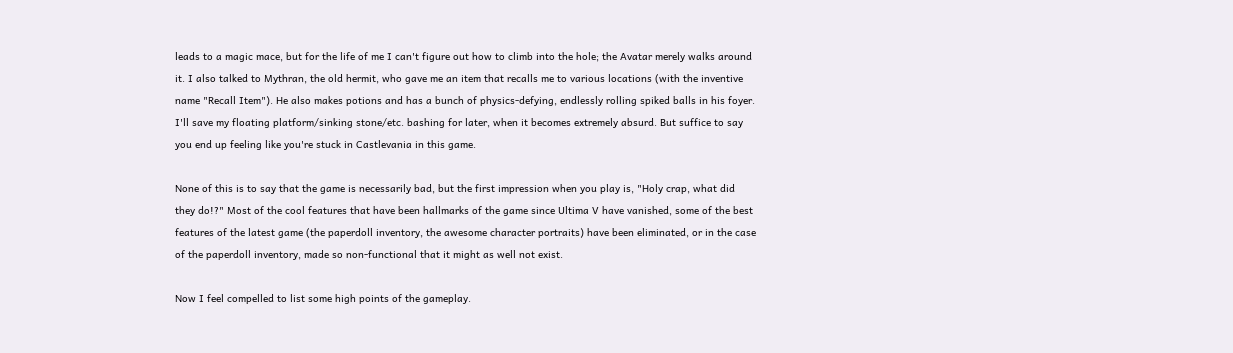leads to a magic mace, but for the life of me I can't figure out how to climb into the hole; the Avatar merely walks around it. I also talked to Mythran, the old hermit, who gave me an item that recalls me to various locations (with the inventive name "Recall Item"). He also makes potions and has a bunch of physics-defying, endlessly rolling spiked balls in his foyer. I'll save my floating platform/sinking stone/etc. bashing for later, when it becomes extremely absurd. But suffice to say you end up feeling like you're stuck in Castlevania in this game.

None of this is to say that the game is necessarily bad, but the first impression when you play is, "Holy crap, what did they do!?" Most of the cool features that have been hallmarks of the game since Ultima V have vanished, some of the best features of the latest game (the paperdoll inventory, the awesome character portraits) have been eliminated, or in the case of the paperdoll inventory, made so non-functional that it might as well not exist.

Now I feel compelled to list some high points of the gameplay.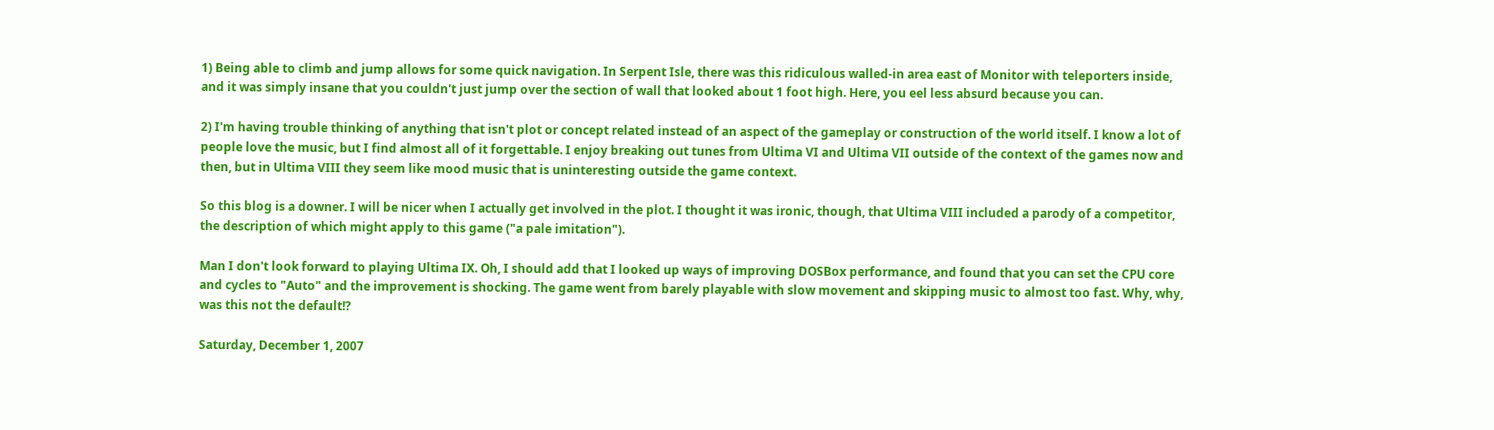1) Being able to climb and jump allows for some quick navigation. In Serpent Isle, there was this ridiculous walled-in area east of Monitor with teleporters inside, and it was simply insane that you couldn't just jump over the section of wall that looked about 1 foot high. Here, you eel less absurd because you can.

2) I'm having trouble thinking of anything that isn't plot or concept related instead of an aspect of the gameplay or construction of the world itself. I know a lot of people love the music, but I find almost all of it forgettable. I enjoy breaking out tunes from Ultima VI and Ultima VII outside of the context of the games now and then, but in Ultima VIII they seem like mood music that is uninteresting outside the game context.

So this blog is a downer. I will be nicer when I actually get involved in the plot. I thought it was ironic, though, that Ultima VIII included a parody of a competitor, the description of which might apply to this game ("a pale imitation").

Man I don't look forward to playing Ultima IX. Oh, I should add that I looked up ways of improving DOSBox performance, and found that you can set the CPU core and cycles to "Auto" and the improvement is shocking. The game went from barely playable with slow movement and skipping music to almost too fast. Why, why, was this not the default!?

Saturday, December 1, 2007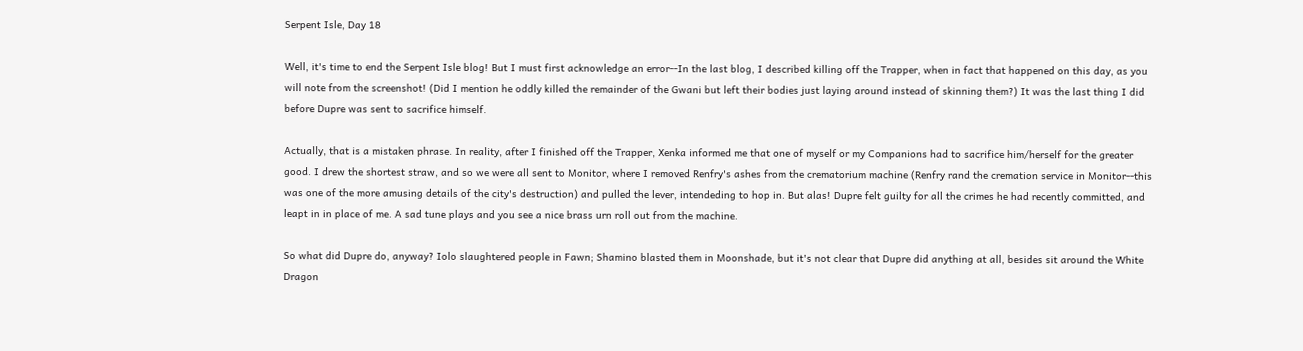Serpent Isle, Day 18

Well, it's time to end the Serpent Isle blog! But I must first acknowledge an error--In the last blog, I described killing off the Trapper, when in fact that happened on this day, as you will note from the screenshot! (Did I mention he oddly killed the remainder of the Gwani but left their bodies just laying around instead of skinning them?) It was the last thing I did before Dupre was sent to sacrifice himself.

Actually, that is a mistaken phrase. In reality, after I finished off the Trapper, Xenka informed me that one of myself or my Companions had to sacrifice him/herself for the greater good. I drew the shortest straw, and so we were all sent to Monitor, where I removed Renfry's ashes from the crematorium machine (Renfry rand the cremation service in Monitor--this was one of the more amusing details of the city's destruction) and pulled the lever, intendeding to hop in. But alas! Dupre felt guilty for all the crimes he had recently committed, and leapt in in place of me. A sad tune plays and you see a nice brass urn roll out from the machine.

So what did Dupre do, anyway? Iolo slaughtered people in Fawn; Shamino blasted them in Moonshade, but it's not clear that Dupre did anything at all, besides sit around the White Dragon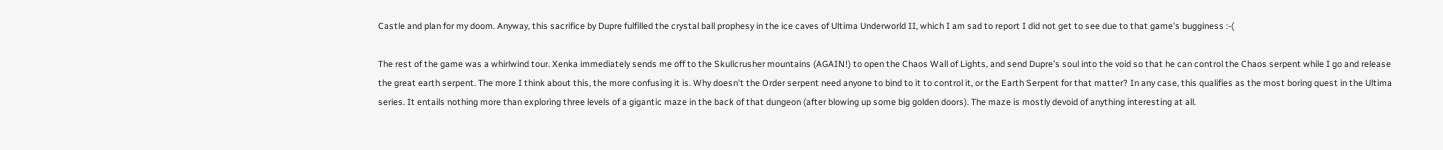Castle and plan for my doom. Anyway, this sacrifice by Dupre fulfilled the crystal ball prophesy in the ice caves of Ultima Underworld II, which I am sad to report I did not get to see due to that game's bugginess :-(

The rest of the game was a whirlwind tour. Xenka immediately sends me off to the Skullcrusher mountains (AGAIN!) to open the Chaos Wall of Lights, and send Dupre's soul into the void so that he can control the Chaos serpent while I go and release the great earth serpent. The more I think about this, the more confusing it is. Why doesn't the Order serpent need anyone to bind to it to control it, or the Earth Serpent for that matter? In any case, this qualifies as the most boring quest in the Ultima series. It entails nothing more than exploring three levels of a gigantic maze in the back of that dungeon (after blowing up some big golden doors). The maze is mostly devoid of anything interesting at all.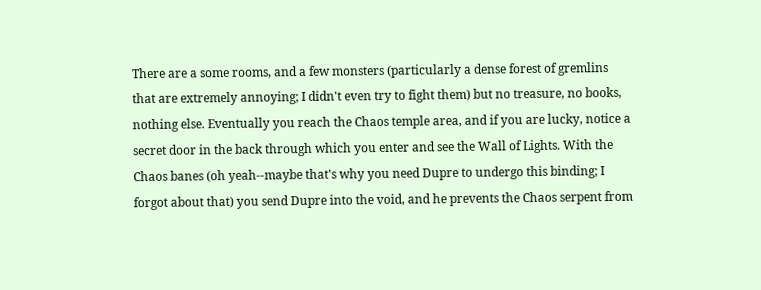There are a some rooms, and a few monsters (particularly a dense forest of gremlins that are extremely annoying; I didn't even try to fight them) but no treasure, no books, nothing else. Eventually you reach the Chaos temple area, and if you are lucky, notice a secret door in the back through which you enter and see the Wall of Lights. With the Chaos banes (oh yeah--maybe that's why you need Dupre to undergo this binding; I forgot about that) you send Dupre into the void, and he prevents the Chaos serpent from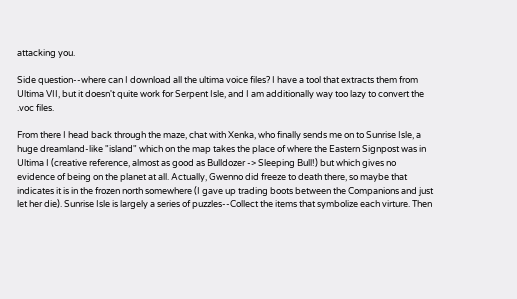attacking you.

Side question--where can I download all the ultima voice files? I have a tool that extracts them from Ultima VII, but it doesn't quite work for Serpent Isle, and I am additionally way too lazy to convert the .voc files.

From there I head back through the maze, chat with Xenka, who finally sends me on to Sunrise Isle, a huge dreamland-like "island" which on the map takes the place of where the Eastern Signpost was in Ultima I (creative reference, almost as good as Bulldozer -> Sleeping Bull!) but which gives no evidence of being on the planet at all. Actually, Gwenno did freeze to death there, so maybe that indicates it is in the frozen north somewhere (I gave up trading boots between the Companions and just let her die). Sunrise Isle is largely a series of puzzles--Collect the items that symbolize each virture. Then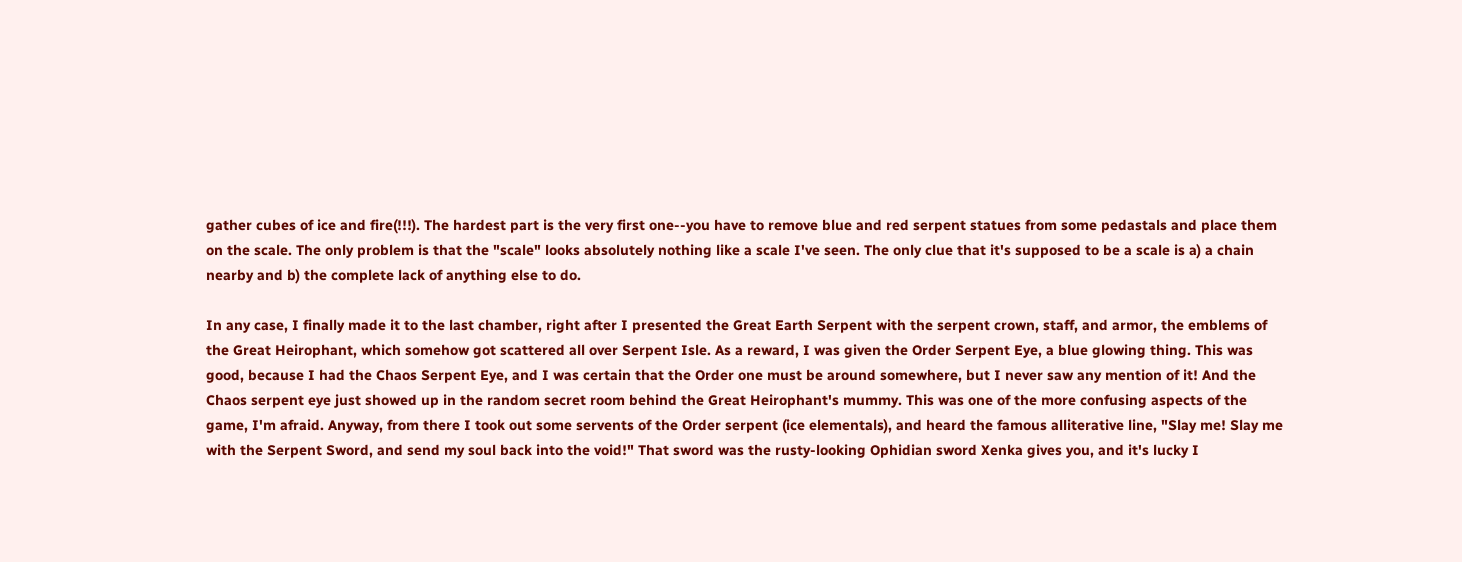gather cubes of ice and fire(!!!). The hardest part is the very first one--you have to remove blue and red serpent statues from some pedastals and place them on the scale. The only problem is that the "scale" looks absolutely nothing like a scale I've seen. The only clue that it's supposed to be a scale is a) a chain nearby and b) the complete lack of anything else to do.

In any case, I finally made it to the last chamber, right after I presented the Great Earth Serpent with the serpent crown, staff, and armor, the emblems of the Great Heirophant, which somehow got scattered all over Serpent Isle. As a reward, I was given the Order Serpent Eye, a blue glowing thing. This was good, because I had the Chaos Serpent Eye, and I was certain that the Order one must be around somewhere, but I never saw any mention of it! And the Chaos serpent eye just showed up in the random secret room behind the Great Heirophant's mummy. This was one of the more confusing aspects of the game, I'm afraid. Anyway, from there I took out some servents of the Order serpent (ice elementals), and heard the famous alliterative line, "Slay me! Slay me with the Serpent Sword, and send my soul back into the void!" That sword was the rusty-looking Ophidian sword Xenka gives you, and it's lucky I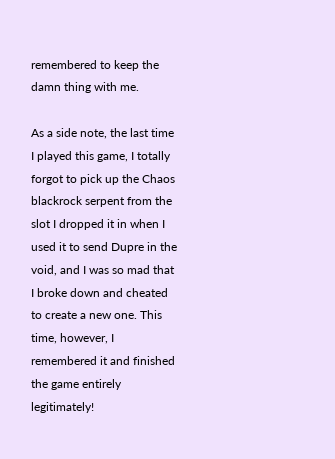remembered to keep the damn thing with me.

As a side note, the last time I played this game, I totally forgot to pick up the Chaos blackrock serpent from the slot I dropped it in when I used it to send Dupre in the void, and I was so mad that I broke down and cheated to create a new one. This time, however, I remembered it and finished the game entirely legitimately!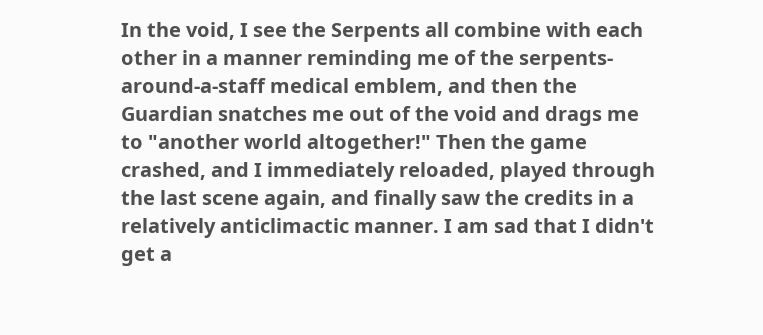In the void, I see the Serpents all combine with each other in a manner reminding me of the serpents-around-a-staff medical emblem, and then the Guardian snatches me out of the void and drags me to "another world altogether!" Then the game crashed, and I immediately reloaded, played through the last scene again, and finally saw the credits in a relatively anticlimactic manner. I am sad that I didn't get a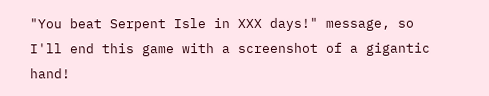"You beat Serpent Isle in XXX days!" message, so I'll end this game with a screenshot of a gigantic hand!